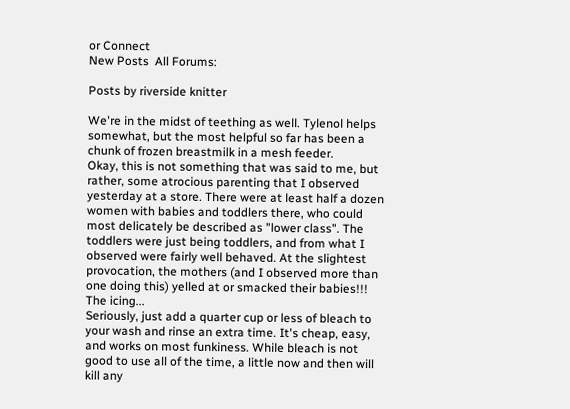or Connect
New Posts  All Forums:

Posts by riverside knitter

We're in the midst of teething as well. Tylenol helps somewhat, but the most helpful so far has been a chunk of frozen breastmilk in a mesh feeder.
Okay, this is not something that was said to me, but rather, some atrocious parenting that I observed yesterday at a store. There were at least half a dozen women with babies and toddlers there, who could most delicately be described as "lower class". The toddlers were just being toddlers, and from what I observed were fairly well behaved. At the slightest provocation, the mothers (and I observed more than one doing this) yelled at or smacked their babies!!! The icing...
Seriously, just add a quarter cup or less of bleach to your wash and rinse an extra time. It's cheap, easy, and works on most funkiness. While bleach is not good to use all of the time, a little now and then will kill any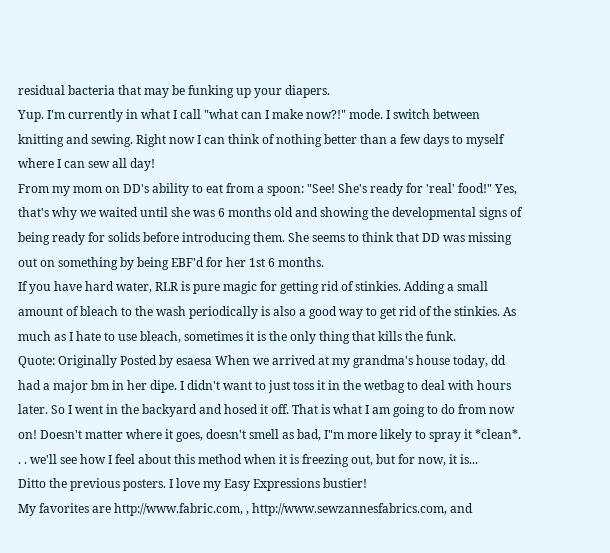residual bacteria that may be funking up your diapers.
Yup. I'm currently in what I call "what can I make now?!" mode. I switch between knitting and sewing. Right now I can think of nothing better than a few days to myself where I can sew all day!
From my mom on DD's ability to eat from a spoon: "See! She's ready for 'real' food!" Yes, that's why we waited until she was 6 months old and showing the developmental signs of being ready for solids before introducing them. She seems to think that DD was missing out on something by being EBF'd for her 1st 6 months.
If you have hard water, RLR is pure magic for getting rid of stinkies. Adding a small amount of bleach to the wash periodically is also a good way to get rid of the stinkies. As much as I hate to use bleach, sometimes it is the only thing that kills the funk.
Quote: Originally Posted by esaesa When we arrived at my grandma's house today, dd had a major bm in her dipe. I didn't want to just toss it in the wetbag to deal with hours later. So I went in the backyard and hosed it off. That is what I am going to do from now on! Doesn't matter where it goes, doesn't smell as bad, I"m more likely to spray it *clean*. . . we'll see how I feel about this method when it is freezing out, but for now, it is...
Ditto the previous posters. I love my Easy Expressions bustier!
My favorites are http://www.fabric.com, , http://www.sewzannesfabrics.com, and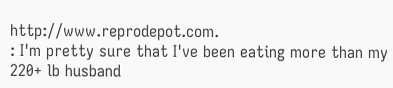http://www.reprodepot.com.
: I'm pretty sure that I've been eating more than my 220+ lb husband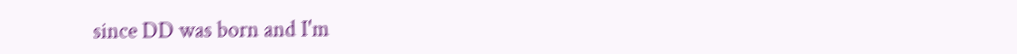since DD was born and I'm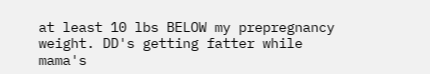at least 10 lbs BELOW my prepregnancy weight. DD's getting fatter while mama's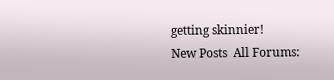getting skinnier!
New Posts  All Forums: